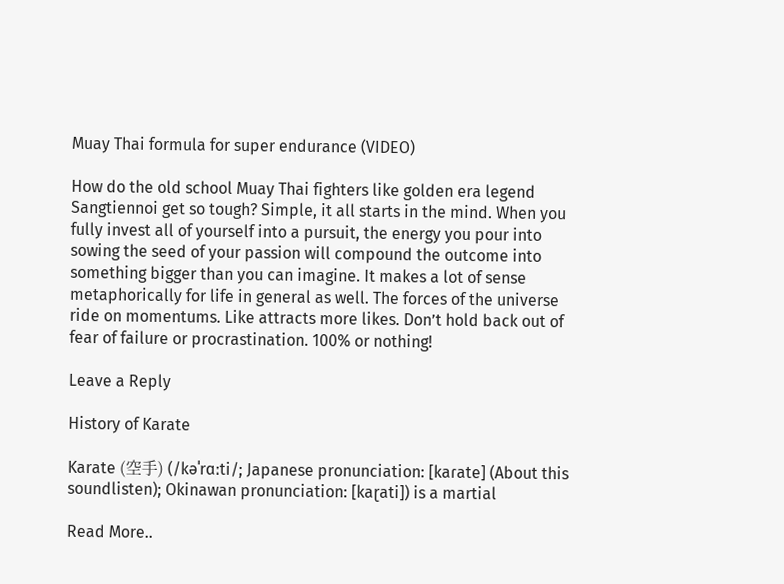Muay Thai formula for super endurance (VIDEO)

How do the old school Muay Thai fighters like golden era legend Sangtiennoi get so tough? Simple, it all starts in the mind. When you fully invest all of yourself into a pursuit, the energy you pour into sowing the seed of your passion will compound the outcome into something bigger than you can imagine. It makes a lot of sense metaphorically for life in general as well. The forces of the universe ride on momentums. Like attracts more likes. Don’t hold back out of fear of failure or procrastination. 100% or nothing!

Leave a Reply

History of Karate

Karate (空手) (/kəˈrɑːti/; Japanese pronunciation: [kaɾate] (About this soundlisten); Okinawan pronunciation: [kaɽati]) is a martial

Read More..